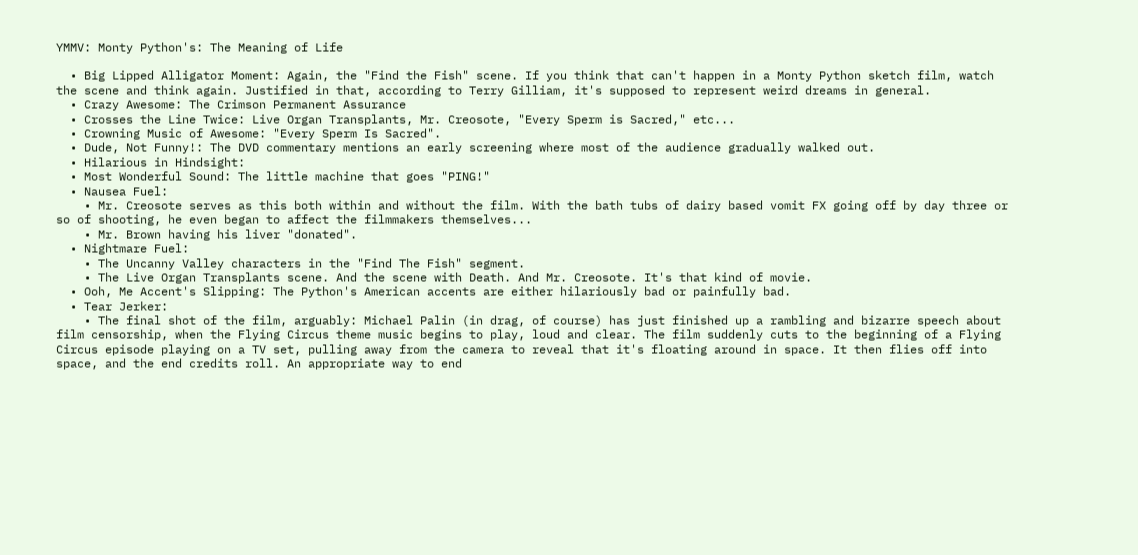YMMV: Monty Python's: The Meaning of Life

  • Big Lipped Alligator Moment: Again, the "Find the Fish" scene. If you think that can't happen in a Monty Python sketch film, watch the scene and think again. Justified in that, according to Terry Gilliam, it's supposed to represent weird dreams in general.
  • Crazy Awesome: The Crimson Permanent Assurance
  • Crosses the Line Twice: Live Organ Transplants, Mr. Creosote, "Every Sperm is Sacred," etc...
  • Crowning Music of Awesome: "Every Sperm Is Sacred".
  • Dude, Not Funny!: The DVD commentary mentions an early screening where most of the audience gradually walked out.
  • Hilarious in Hindsight:
  • Most Wonderful Sound: The little machine that goes "PING!"
  • Nausea Fuel:
    • Mr. Creosote serves as this both within and without the film. With the bath tubs of dairy based vomit FX going off by day three or so of shooting, he even began to affect the filmmakers themselves...
    • Mr. Brown having his liver "donated".
  • Nightmare Fuel:
    • The Uncanny Valley characters in the "Find The Fish" segment.
    • The Live Organ Transplants scene. And the scene with Death. And Mr. Creosote. It's that kind of movie.
  • Ooh, Me Accent's Slipping: The Python's American accents are either hilariously bad or painfully bad.
  • Tear Jerker:
    • The final shot of the film, arguably: Michael Palin (in drag, of course) has just finished up a rambling and bizarre speech about film censorship, when the Flying Circus theme music begins to play, loud and clear. The film suddenly cuts to the beginning of a Flying Circus episode playing on a TV set, pulling away from the camera to reveal that it's floating around in space. It then flies off into space, and the end credits roll. An appropriate way to end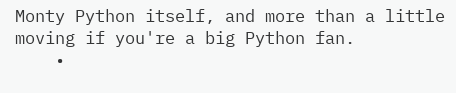Monty Python itself, and more than a little moving if you're a big Python fan.
    •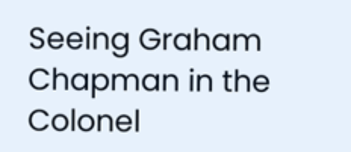Seeing Graham Chapman in the Colonel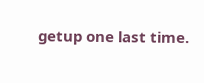getup one last time.